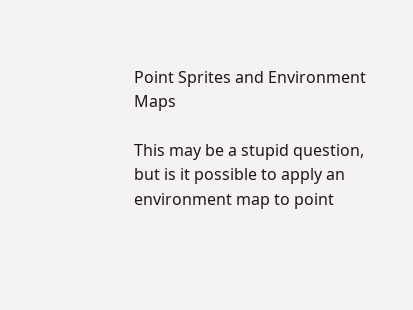Point Sprites and Environment Maps

This may be a stupid question, but is it possible to apply an environment map to point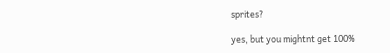sprites?

yes, but you mightnt get 100%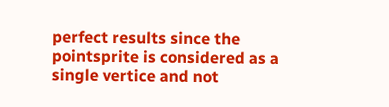perfect results since the pointsprite is considered as a single vertice and not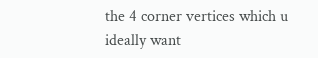the 4 corner vertices which u ideally want